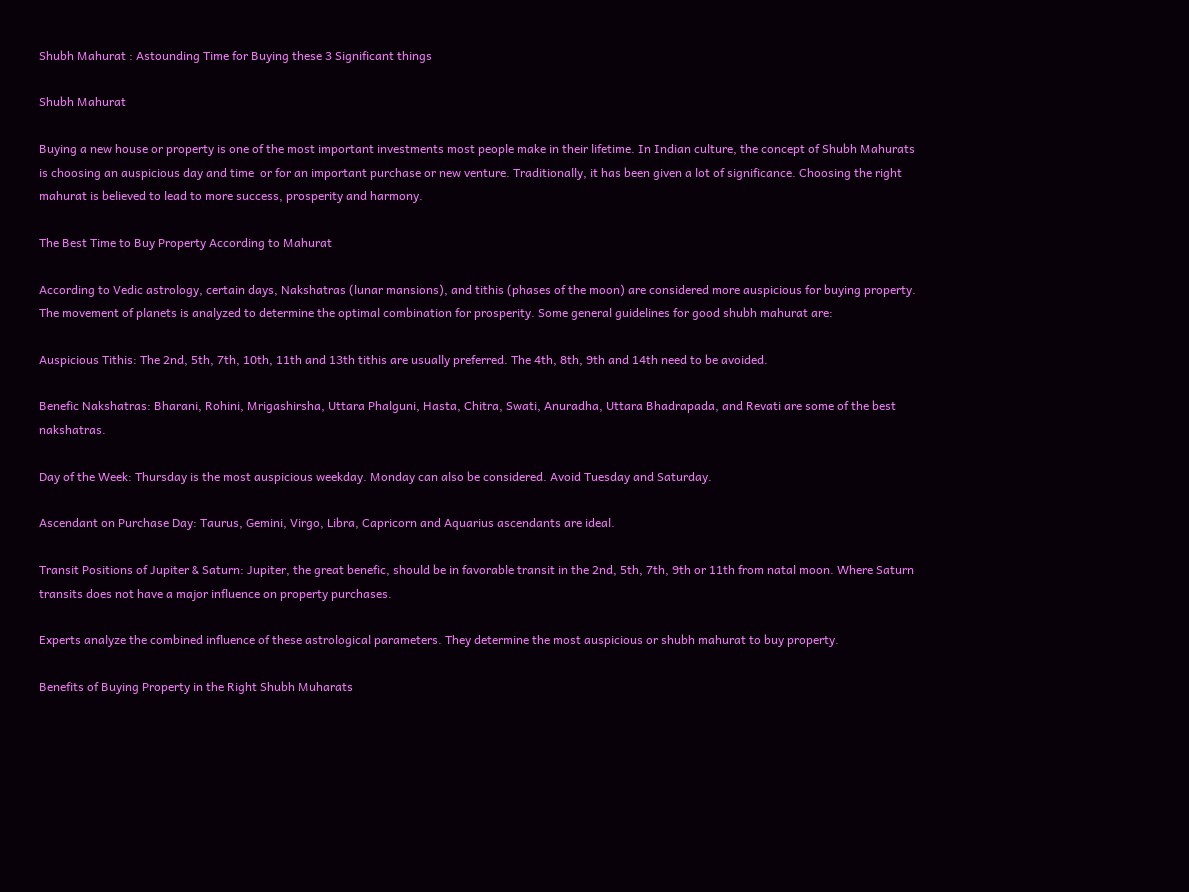Shubh Mahurat : Astounding Time for Buying these 3 Significant things

Shubh Mahurat

Buying a new house or property is one of the most important investments most people make in their lifetime. In Indian culture, the concept of Shubh Mahurats is choosing an auspicious day and time  or for an important purchase or new venture. Traditionally, it has been given a lot of significance. Choosing the right mahurat is believed to lead to more success, prosperity and harmony.

The Best Time to Buy Property According to Mahurat

According to Vedic astrology, certain days, Nakshatras (lunar mansions), and tithis (phases of the moon) are considered more auspicious for buying property. The movement of planets is analyzed to determine the optimal combination for prosperity. Some general guidelines for good shubh mahurat are:

Auspicious Tithis: The 2nd, 5th, 7th, 10th, 11th and 13th tithis are usually preferred. The 4th, 8th, 9th and 14th need to be avoided.

Benefic Nakshatras: Bharani, Rohini, Mrigashirsha, Uttara Phalguni, Hasta, Chitra, Swati, Anuradha, Uttara Bhadrapada, and Revati are some of the best nakshatras.

Day of the Week: Thursday is the most auspicious weekday. Monday can also be considered. Avoid Tuesday and Saturday.

Ascendant on Purchase Day: Taurus, Gemini, Virgo, Libra, Capricorn and Aquarius ascendants are ideal.

Transit Positions of Jupiter & Saturn: Jupiter, the great benefic, should be in favorable transit in the 2nd, 5th, 7th, 9th or 11th from natal moon. Where Saturn transits does not have a major influence on property purchases.

Experts analyze the combined influence of these astrological parameters. They determine the most auspicious or shubh mahurat to buy property.

Benefits of Buying Property in the Right Shubh Muharats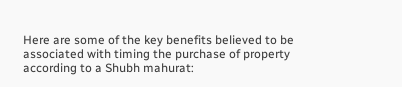Here are some of the key benefits believed to be associated with timing the purchase of property according to a Shubh mahurat: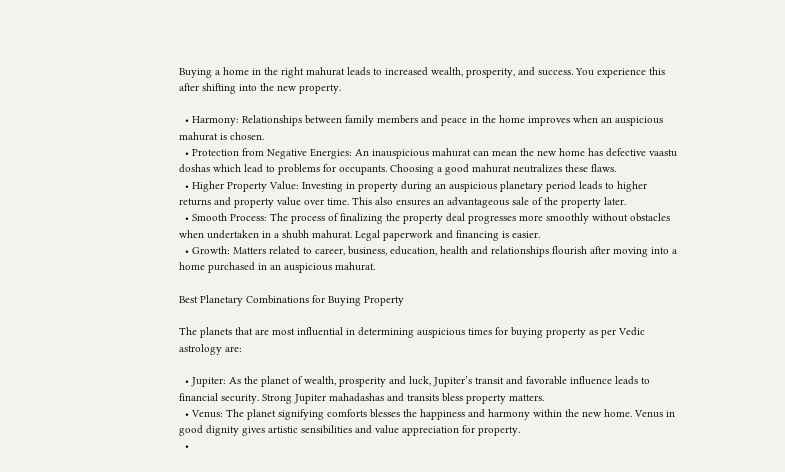Buying a home in the right mahurat leads to increased wealth, prosperity, and success. You experience this after shifting into the new property.

  • Harmony: Relationships between family members and peace in the home improves when an auspicious mahurat is chosen.
  • Protection from Negative Energies: An inauspicious mahurat can mean the new home has defective vaastu doshas which lead to problems for occupants. Choosing a good mahurat neutralizes these flaws.
  • Higher Property Value: Investing in property during an auspicious planetary period leads to higher returns and property value over time. This also ensures an advantageous sale of the property later.
  • Smooth Process: The process of finalizing the property deal progresses more smoothly without obstacles when undertaken in a shubh mahurat. Legal paperwork and financing is easier.
  • Growth: Matters related to career, business, education, health and relationships flourish after moving into a home purchased in an auspicious mahurat.

Best Planetary Combinations for Buying Property

The planets that are most influential in determining auspicious times for buying property as per Vedic astrology are:

  • Jupiter: As the planet of wealth, prosperity and luck, Jupiter’s transit and favorable influence leads to financial security. Strong Jupiter mahadashas and transits bless property matters.
  • Venus: The planet signifying comforts blesses the happiness and harmony within the new home. Venus in good dignity gives artistic sensibilities and value appreciation for property.
  •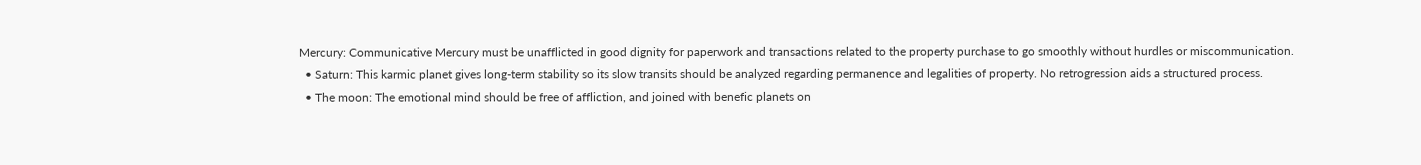Mercury: Communicative Mercury must be unafflicted in good dignity for paperwork and transactions related to the property purchase to go smoothly without hurdles or miscommunication.
  • Saturn: This karmic planet gives long-term stability so its slow transits should be analyzed regarding permanence and legalities of property. No retrogression aids a structured process.
  • The moon: The emotional mind should be free of affliction, and joined with benefic planets on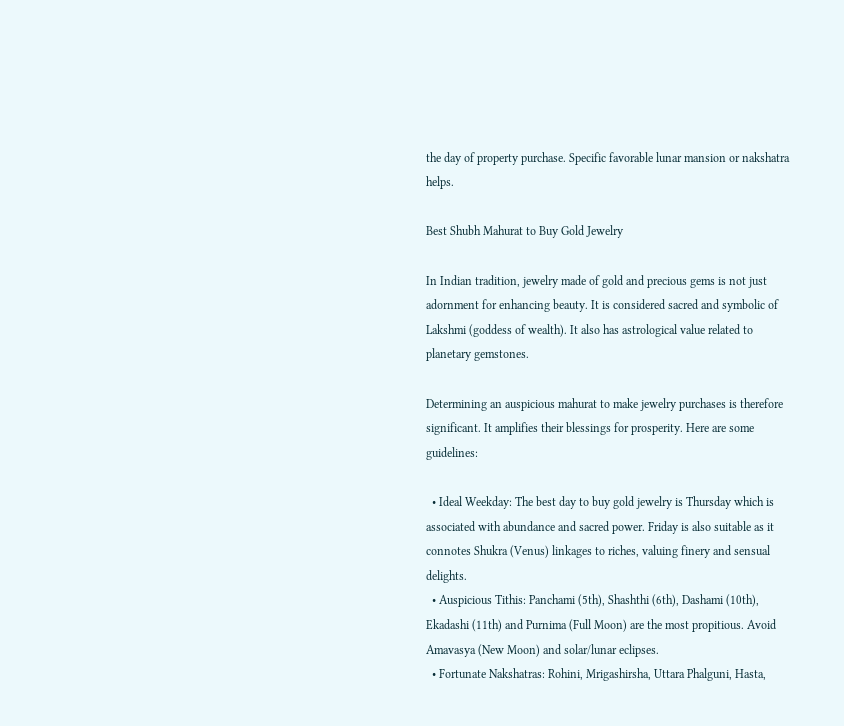the day of property purchase. Specific favorable lunar mansion or nakshatra helps.

Best Shubh Mahurat to Buy Gold Jewelry

In Indian tradition, jewelry made of gold and precious gems is not just adornment for enhancing beauty. It is considered sacred and symbolic of Lakshmi (goddess of wealth). It also has astrological value related to planetary gemstones.

Determining an auspicious mahurat to make jewelry purchases is therefore significant. It amplifies their blessings for prosperity. Here are some guidelines:

  • Ideal Weekday: The best day to buy gold jewelry is Thursday which is associated with abundance and sacred power. Friday is also suitable as it connotes Shukra (Venus) linkages to riches, valuing finery and sensual delights.
  • Auspicious Tithis: Panchami (5th), Shashthi (6th), Dashami (10th), Ekadashi (11th) and Purnima (Full Moon) are the most propitious. Avoid Amavasya (New Moon) and solar/lunar eclipses.
  • Fortunate Nakshatras: Rohini, Mrigashirsha, Uttara Phalguni, Hasta,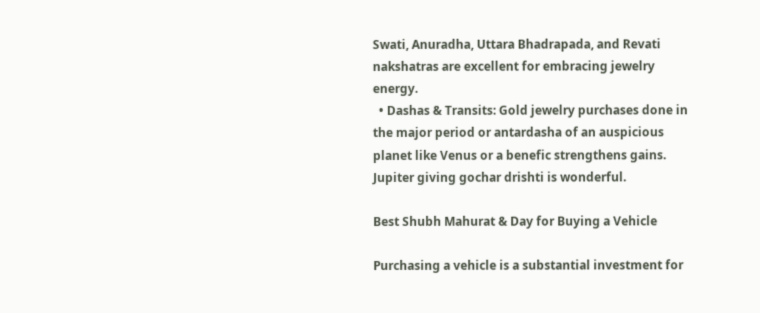Swati, Anuradha, Uttara Bhadrapada, and Revati nakshatras are excellent for embracing jewelry energy.
  • Dashas & Transits: Gold jewelry purchases done in the major period or antardasha of an auspicious planet like Venus or a benefic strengthens gains. Jupiter giving gochar drishti is wonderful.

Best Shubh Mahurat & Day for Buying a Vehicle

Purchasing a vehicle is a substantial investment for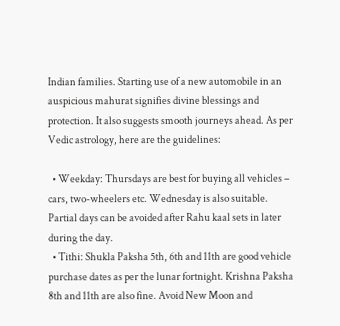Indian families. Starting use of a new automobile in an auspicious mahurat signifies divine blessings and protection. It also suggests smooth journeys ahead. As per Vedic astrology, here are the guidelines:

  • Weekday: Thursdays are best for buying all vehicles – cars, two-wheelers etc. Wednesday is also suitable. Partial days can be avoided after Rahu kaal sets in later during the day.
  • Tithi: Shukla Paksha 5th, 6th and 11th are good vehicle purchase dates as per the lunar fortnight. Krishna Paksha 8th and 11th are also fine. Avoid New Moon and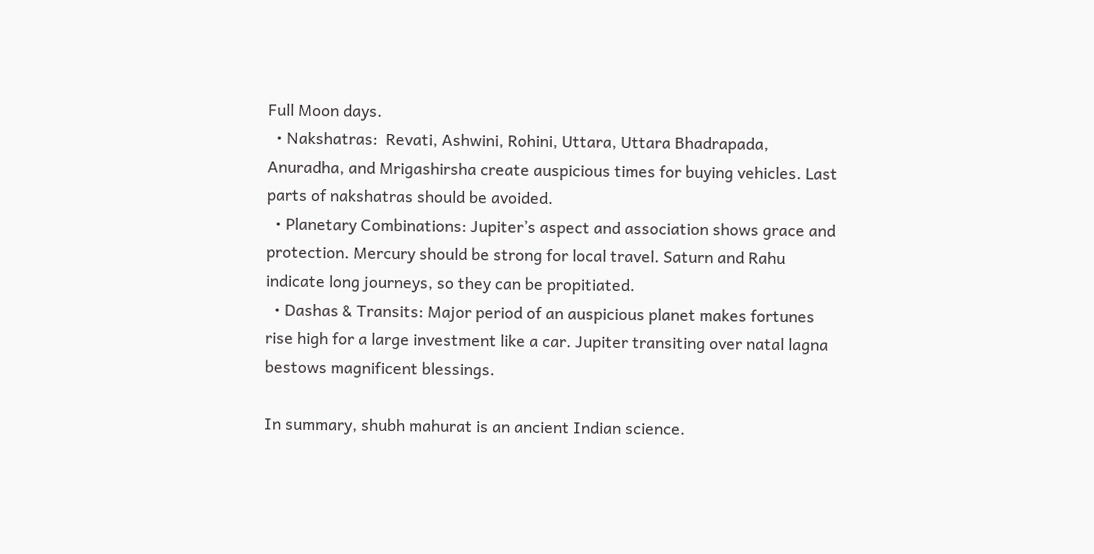Full Moon days.
  • Nakshatras:  Revati, Ashwini, Rohini, Uttara, Uttara Bhadrapada, Anuradha, and Mrigashirsha create auspicious times for buying vehicles. Last parts of nakshatras should be avoided.
  • Planetary Combinations: Jupiter’s aspect and association shows grace and protection. Mercury should be strong for local travel. Saturn and Rahu indicate long journeys, so they can be propitiated.
  • Dashas & Transits: Major period of an auspicious planet makes fortunes rise high for a large investment like a car. Jupiter transiting over natal lagna bestows magnificent blessings.

In summary, shubh mahurat is an ancient Indian science.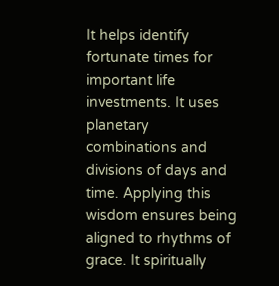It helps identify fortunate times for important life investments. It uses planetary combinations and divisions of days and time. Applying this wisdom ensures being aligned to rhythms of grace. It spiritually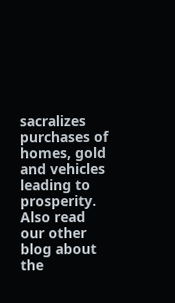sacralizes purchases of homes, gold and vehicles leading to prosperity. Also read our other blog about the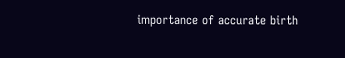importance of accurate birth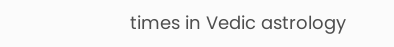times in Vedic astrology